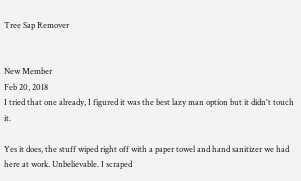Tree Sap Remover


New Member
Feb 20, 2018
I tried that one already, I figured it was the best lazy man option but it didn't touch it.

Yes it does, the stuff wiped right off with a paper towel and hand sanitizer we had here at work. Unbelievable. I scraped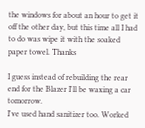the windows for about an hour to get it off the other day, but this time all I had to do was wipe it with the soaked paper towel. Thanks

I guess instead of rebuilding the rear end for the Blazer I'll be waxing a car tomorrow.
I've used hand sanitizer too. Worked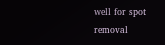well for spot removal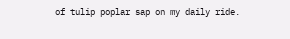of tulip poplar sap on my daily ride.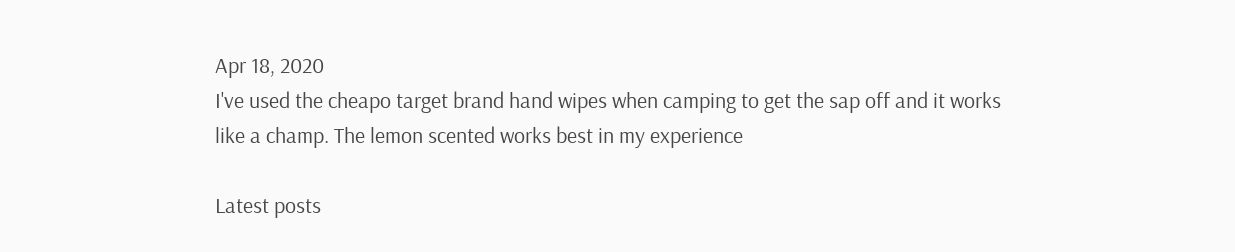Apr 18, 2020
I've used the cheapo target brand hand wipes when camping to get the sap off and it works like a champ. The lemon scented works best in my experience

Latest posts